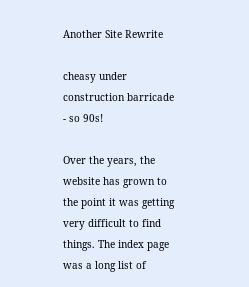Another Site Rewrite

cheasy under construction barricade - so 90s!

Over the years, the website has grown to the point it was getting very difficult to find things. The index page was a long list of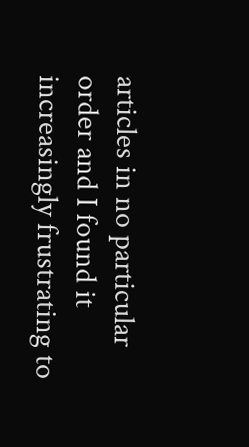articles in no particular order and I found it increasingly frustrating to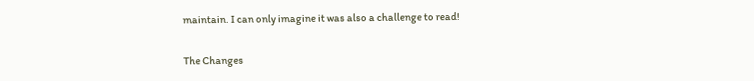maintain. I can only imagine it was also a challenge to read!

The Changes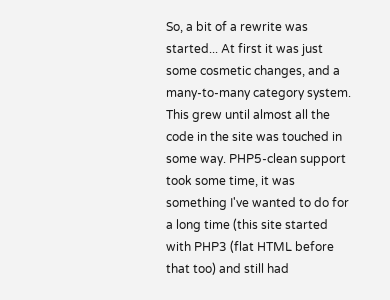So, a bit of a rewrite was started... At first it was just some cosmetic changes, and a many-to-many category system. This grew until almost all the code in the site was touched in some way. PHP5-clean support took some time, it was something I've wanted to do for a long time (this site started with PHP3 (flat HTML before that too) and still had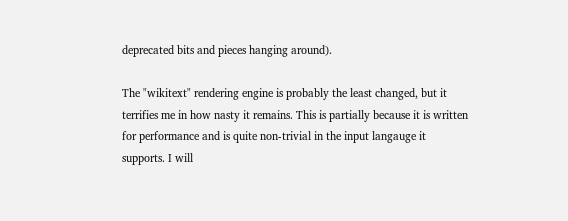deprecated bits and pieces hanging around).

The "wikitext" rendering engine is probably the least changed, but it terrifies me in how nasty it remains. This is partially because it is written for performance and is quite non-trivial in the input langauge it supports. I will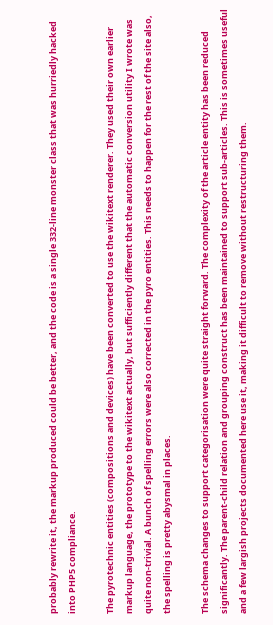probably rewrite it, the markup produced could be better, and the code is a single 332-line monster class that was hurriedly hacked into PHP5 compliance.

The pyrotechnic entities (compositions and devices) have been converted to use the wikitext renderer. They used their own earlier markup language, the prototype to the wikitext actually, but sufficiently different that the automatic conversion utility I wrote was quite non-trivial. A bunch of spelling errors were also corrected in the pyro entities. This needs to happen for the rest of the site also, the spelling is pretty abysmal in places.

The schema changes to support categorisation were quite straight forward. The complexity of the article entity has been reduced significantly. The parent-child relation and grouping construct has been maintained to support sub-articles. This is sometimes useful and a few largish projects documented here use it, making it difficult to remove without restructuring them.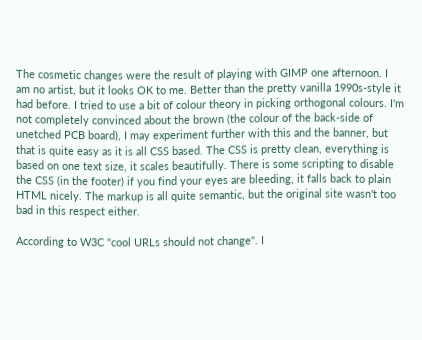The cosmetic changes were the result of playing with GIMP one afternoon. I am no artist, but it looks OK to me. Better than the pretty vanilla 1990s-style it had before. I tried to use a bit of colour theory in picking orthogonal colours. I'm not completely convinced about the brown (the colour of the back-side of unetched PCB board), I may experiment further with this and the banner, but that is quite easy as it is all CSS based. The CSS is pretty clean, everything is based on one text size, it scales beautifully. There is some scripting to disable the CSS (in the footer) if you find your eyes are bleeding, it falls back to plain HTML nicely. The markup is all quite semantic, but the original site wasn't too bad in this respect either.

According to W3C "cool URLs should not change". I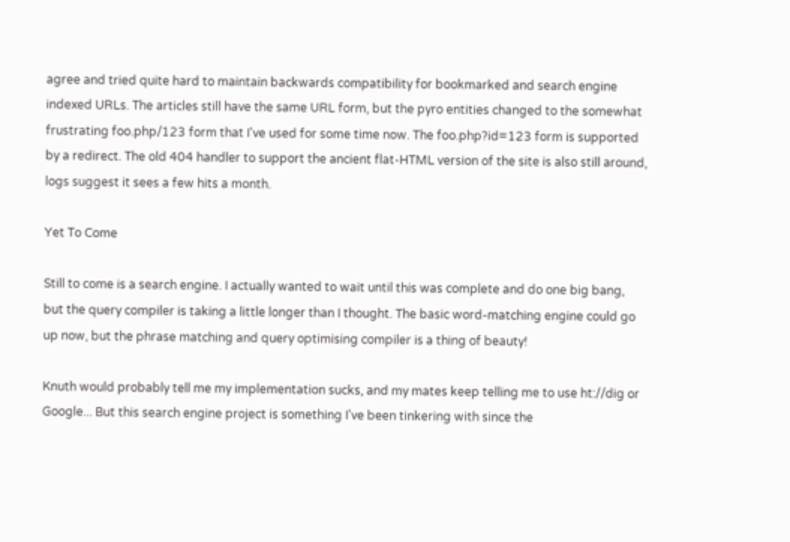agree and tried quite hard to maintain backwards compatibility for bookmarked and search engine indexed URLs. The articles still have the same URL form, but the pyro entities changed to the somewhat frustrating foo.php/123 form that I've used for some time now. The foo.php?id=123 form is supported by a redirect. The old 404 handler to support the ancient flat-HTML version of the site is also still around, logs suggest it sees a few hits a month.

Yet To Come

Still to come is a search engine. I actually wanted to wait until this was complete and do one big bang, but the query compiler is taking a little longer than I thought. The basic word-matching engine could go up now, but the phrase matching and query optimising compiler is a thing of beauty!

Knuth would probably tell me my implementation sucks, and my mates keep telling me to use ht://dig or Google... But this search engine project is something I've been tinkering with since the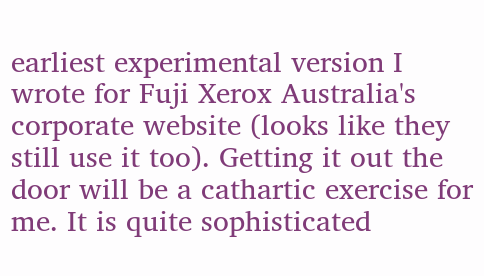earliest experimental version I wrote for Fuji Xerox Australia's corporate website (looks like they still use it too). Getting it out the door will be a cathartic exercise for me. It is quite sophisticated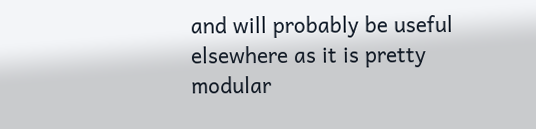and will probably be useful elsewhere as it is pretty modular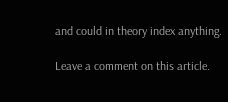and could in theory index anything.

Leave a comment on this article.